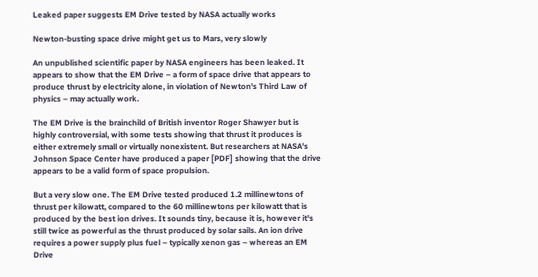Leaked paper suggests EM Drive tested by NASA actually works

Newton-busting space drive might get us to Mars, very slowly

An unpublished scientific paper by NASA engineers has been leaked. It appears to show that the EM Drive – a form of space drive that appears to produce thrust by electricity alone, in violation of Newton's Third Law of physics – may actually work.

The EM Drive is the brainchild of British inventor Roger Shawyer but is highly controversial, with some tests showing that thrust it produces is either extremely small or virtually nonexistent. But researchers at NASA's Johnson Space Center have produced a paper [PDF] showing that the drive appears to be a valid form of space propulsion.

But a very slow one. The EM Drive tested produced 1.2 millinewtons of thrust per kilowatt, compared to the 60 millinewtons per kilowatt that is produced by the best ion drives. It sounds tiny, because it is, however it's still twice as powerful as the thrust produced by solar sails. An ion drive requires a power supply plus fuel – typically xenon gas – whereas an EM Drive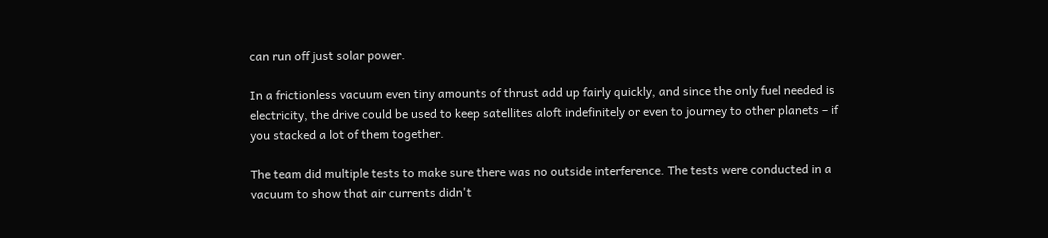can run off just solar power.

In a frictionless vacuum even tiny amounts of thrust add up fairly quickly, and since the only fuel needed is electricity, the drive could be used to keep satellites aloft indefinitely or even to journey to other planets – if you stacked a lot of them together.

The team did multiple tests to make sure there was no outside interference. The tests were conducted in a vacuum to show that air currents didn't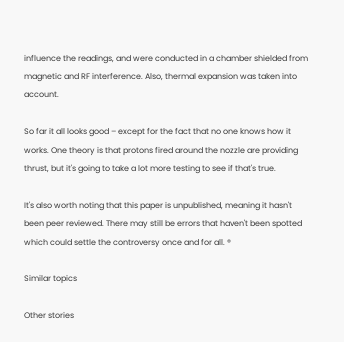influence the readings, and were conducted in a chamber shielded from magnetic and RF interference. Also, thermal expansion was taken into account.

So far it all looks good – except for the fact that no one knows how it works. One theory is that protons fired around the nozzle are providing thrust, but it's going to take a lot more testing to see if that's true.

It's also worth noting that this paper is unpublished, meaning it hasn't been peer reviewed. There may still be errors that haven't been spotted which could settle the controversy once and for all. ®

Similar topics

Other stories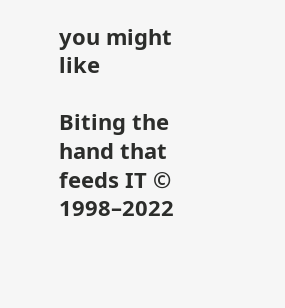you might like

Biting the hand that feeds IT © 1998–2022